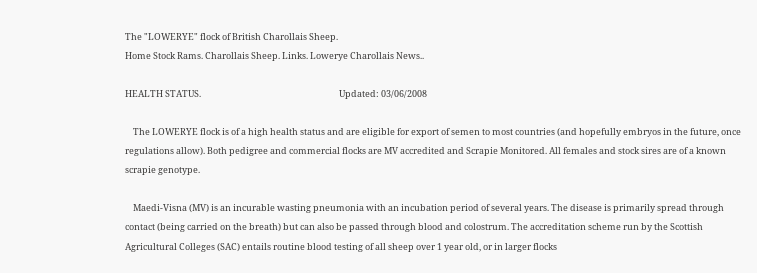The "LOWERYE" flock of British Charollais Sheep.
Home Stock Rams. Charollais Sheep. Links. Lowerye Charollais News..

HEALTH STATUS.                                                                     Updated: 03/06/2008

    The LOWERYE flock is of a high health status and are eligible for export of semen to most countries (and hopefully embryos in the future, once regulations allow). Both pedigree and commercial flocks are MV accredited and Scrapie Monitored. All females and stock sires are of a known scrapie genotype.

    Maedi-Visna (MV) is an incurable wasting pneumonia with an incubation period of several years. The disease is primarily spread through contact (being carried on the breath) but can also be passed through blood and colostrum. The accreditation scheme run by the Scottish Agricultural Colleges (SAC) entails routine blood testing of all sheep over 1 year old, or in larger flocks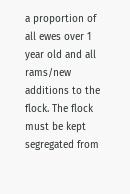a proportion of all ewes over 1 year old and all rams/new additions to the flock. The flock must be kept segregated from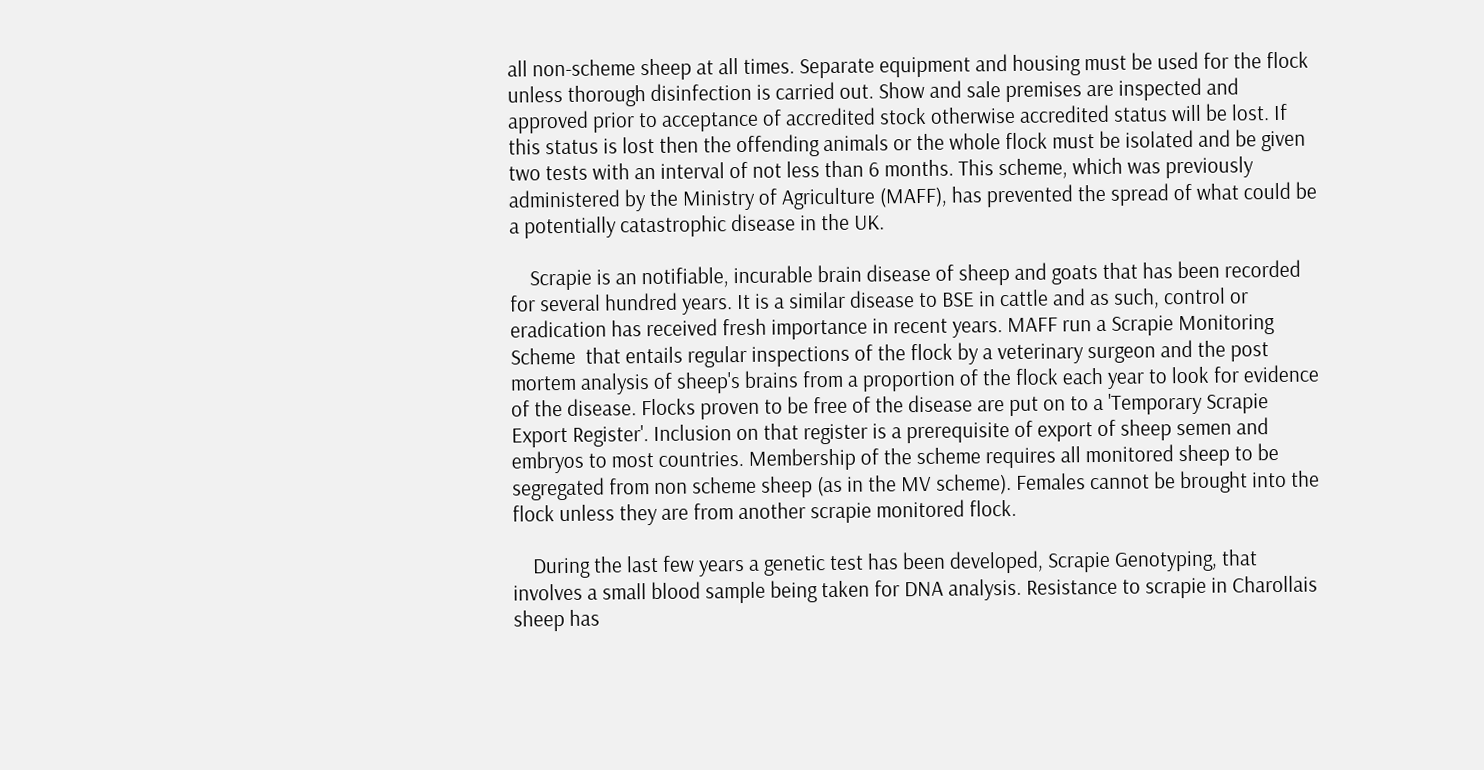all non-scheme sheep at all times. Separate equipment and housing must be used for the flock unless thorough disinfection is carried out. Show and sale premises are inspected and approved prior to acceptance of accredited stock otherwise accredited status will be lost. If this status is lost then the offending animals or the whole flock must be isolated and be given two tests with an interval of not less than 6 months. This scheme, which was previously administered by the Ministry of Agriculture (MAFF), has prevented the spread of what could be a potentially catastrophic disease in the UK.

    Scrapie is an notifiable, incurable brain disease of sheep and goats that has been recorded for several hundred years. It is a similar disease to BSE in cattle and as such, control or eradication has received fresh importance in recent years. MAFF run a Scrapie Monitoring Scheme  that entails regular inspections of the flock by a veterinary surgeon and the post mortem analysis of sheep's brains from a proportion of the flock each year to look for evidence of the disease. Flocks proven to be free of the disease are put on to a 'Temporary Scrapie Export Register'. Inclusion on that register is a prerequisite of export of sheep semen and embryos to most countries. Membership of the scheme requires all monitored sheep to be segregated from non scheme sheep (as in the MV scheme). Females cannot be brought into the flock unless they are from another scrapie monitored flock.

    During the last few years a genetic test has been developed, Scrapie Genotyping, that involves a small blood sample being taken for DNA analysis. Resistance to scrapie in Charollais sheep has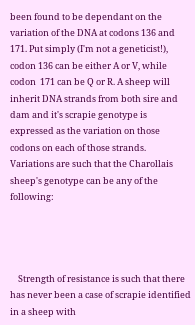been found to be dependant on the variation of the DNA at codons 136 and 171. Put simply (I'm not a geneticist!), codon 136 can be either A or V, while codon  171 can be Q or R. A sheep will inherit DNA strands from both sire and dam and it's scrapie genotype is expressed as the variation on those codons on each of those strands. Variations are such that the Charollais sheep's genotype can be any of the following:




    Strength of resistance is such that there has never been a case of scrapie identified in a sheep with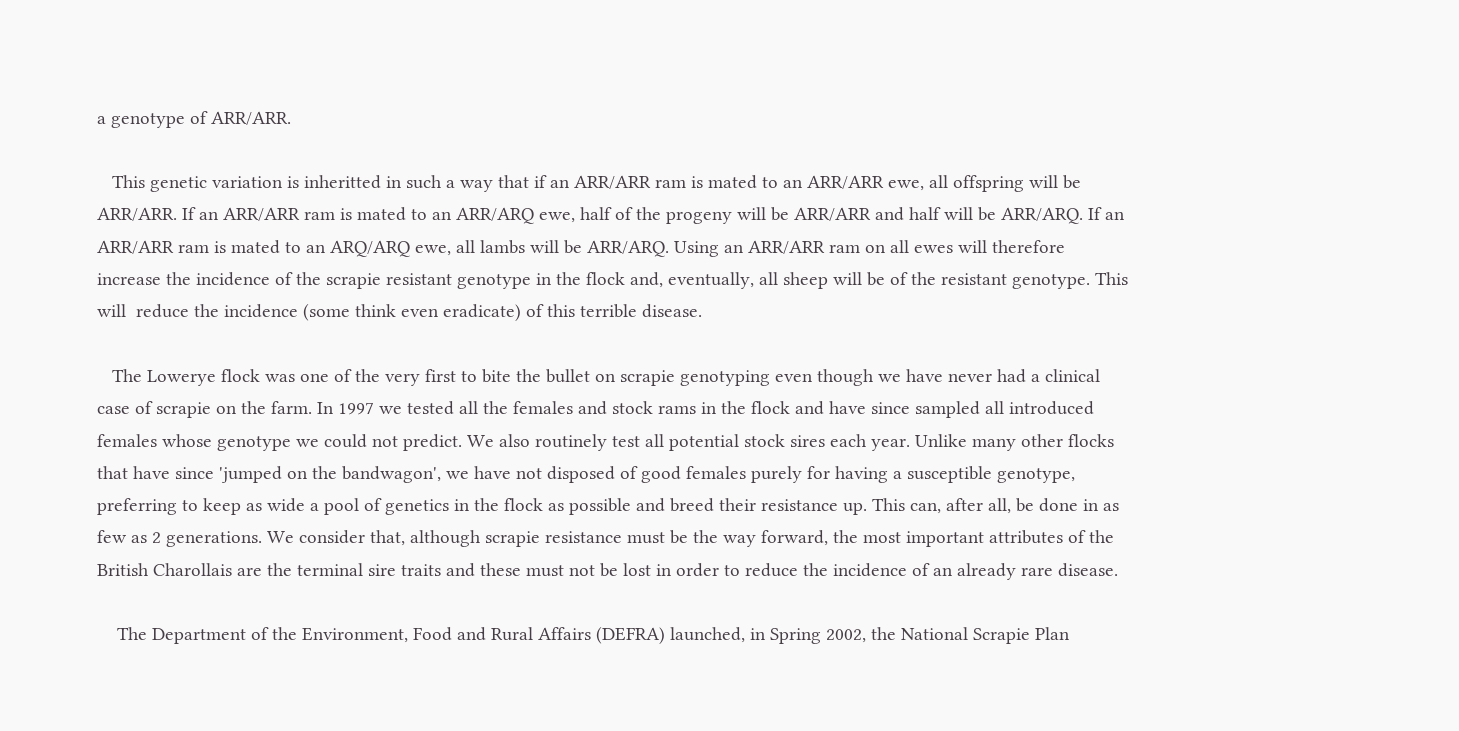a genotype of ARR/ARR.

   This genetic variation is inheritted in such a way that if an ARR/ARR ram is mated to an ARR/ARR ewe, all offspring will be ARR/ARR. If an ARR/ARR ram is mated to an ARR/ARQ ewe, half of the progeny will be ARR/ARR and half will be ARR/ARQ. If an ARR/ARR ram is mated to an ARQ/ARQ ewe, all lambs will be ARR/ARQ. Using an ARR/ARR ram on all ewes will therefore increase the incidence of the scrapie resistant genotype in the flock and, eventually, all sheep will be of the resistant genotype. This will  reduce the incidence (some think even eradicate) of this terrible disease.

   The Lowerye flock was one of the very first to bite the bullet on scrapie genotyping even though we have never had a clinical case of scrapie on the farm. In 1997 we tested all the females and stock rams in the flock and have since sampled all introduced females whose genotype we could not predict. We also routinely test all potential stock sires each year. Unlike many other flocks that have since 'jumped on the bandwagon', we have not disposed of good females purely for having a susceptible genotype, preferring to keep as wide a pool of genetics in the flock as possible and breed their resistance up. This can, after all, be done in as few as 2 generations. We consider that, although scrapie resistance must be the way forward, the most important attributes of the British Charollais are the terminal sire traits and these must not be lost in order to reduce the incidence of an already rare disease.

    The Department of the Environment, Food and Rural Affairs (DEFRA) launched, in Spring 2002, the National Scrapie Plan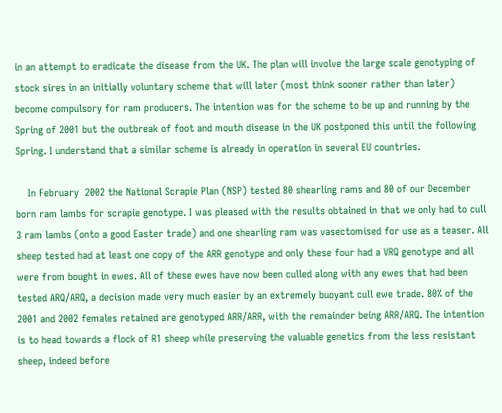in an attempt to eradicate the disease from the UK. The plan will involve the large scale genotyping of stock sires in an initially voluntary scheme that will later (most think sooner rather than later) become compulsory for ram producers. The intention was for the scheme to be up and running by the Spring of 2001 but the outbreak of foot and mouth disease in the UK postponed this until the following Spring. I understand that a similar scheme is already in operation in several EU countries.

    In February  2002 the National Scrapie Plan (NSP) tested 80 shearling rams and 80 of our December born ram lambs for scrapie genotype. I was pleased with the results obtained in that we only had to cull 3 ram lambs (onto a good Easter trade) and one shearling ram was vasectomised for use as a teaser. All sheep tested had at least one copy of the ARR genotype and only these four had a VRQ genotype and all were from bought in ewes. All of these ewes have now been culled along with any ewes that had been tested ARQ/ARQ, a decision made very much easier by an extremely buoyant cull ewe trade. 80% of the 2001 and 2002 females retained are genotyped ARR/ARR, with the remainder being ARR/ARQ. The intention is to head towards a flock of R1 sheep while preserving the valuable genetics from the less resistant sheep, indeed before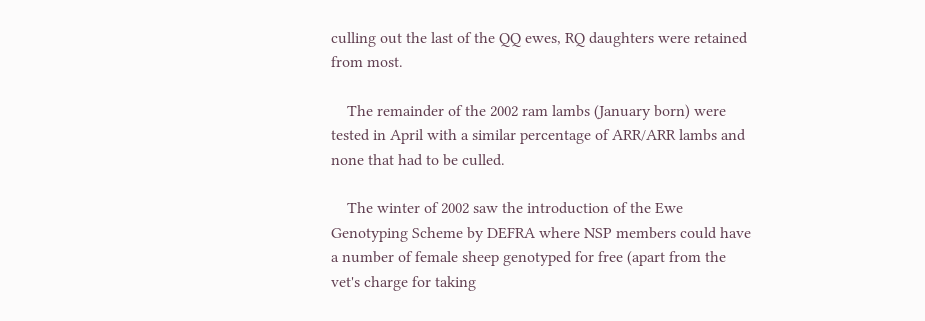culling out the last of the QQ ewes, RQ daughters were retained from most.

    The remainder of the 2002 ram lambs (January born) were tested in April with a similar percentage of ARR/ARR lambs and none that had to be culled.

    The winter of 2002 saw the introduction of the Ewe Genotyping Scheme by DEFRA where NSP members could have a number of female sheep genotyped for free (apart from the vet's charge for taking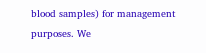blood samples) for management purposes. We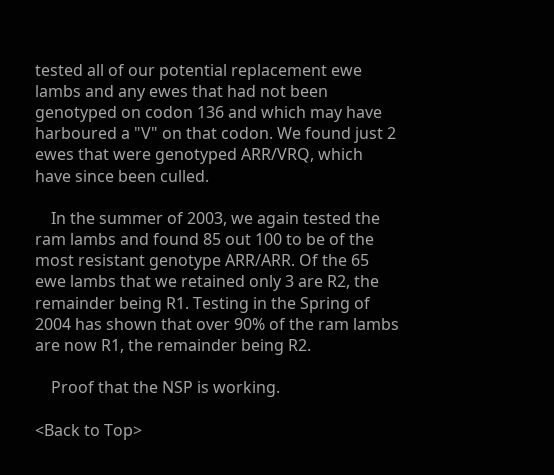tested all of our potential replacement ewe lambs and any ewes that had not been genotyped on codon 136 and which may have harboured a "V" on that codon. We found just 2 ewes that were genotyped ARR/VRQ, which have since been culled.

    In the summer of 2003, we again tested the ram lambs and found 85 out 100 to be of the most resistant genotype ARR/ARR. Of the 65 ewe lambs that we retained only 3 are R2, the remainder being R1. Testing in the Spring of 2004 has shown that over 90% of the ram lambs are now R1, the remainder being R2.

    Proof that the NSP is working.

<Back to Top>